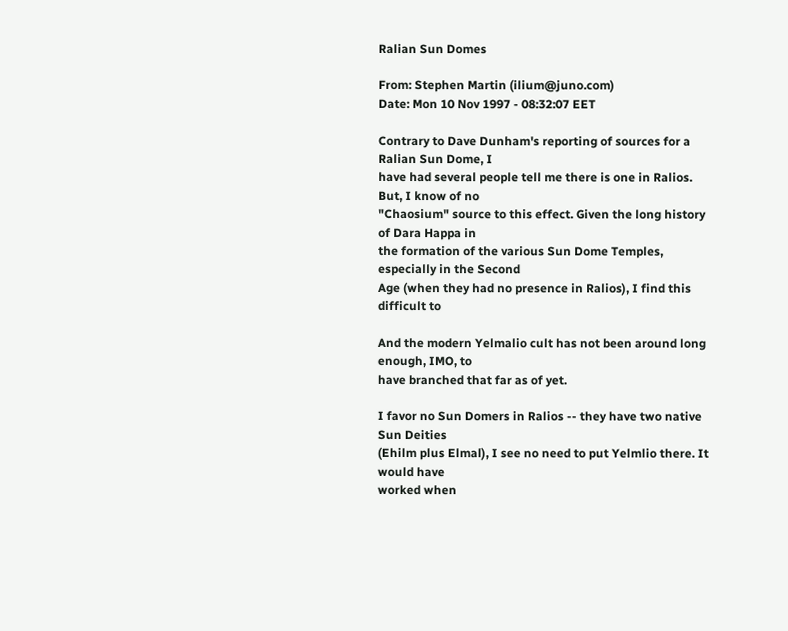Ralian Sun Domes

From: Stephen Martin (ilium@juno.com)
Date: Mon 10 Nov 1997 - 08:32:07 EET

Contrary to Dave Dunham's reporting of sources for a Ralian Sun Dome, I
have had several people tell me there is one in Ralios. But, I know of no
"Chaosium" source to this effect. Given the long history of Dara Happa in
the formation of the various Sun Dome Temples, especially in the Second
Age (when they had no presence in Ralios), I find this difficult to

And the modern Yelmalio cult has not been around long enough, IMO, to
have branched that far as of yet.

I favor no Sun Domers in Ralios -- they have two native Sun Deities
(Ehilm plus Elmal), I see no need to put Yelmlio there. It would have
worked when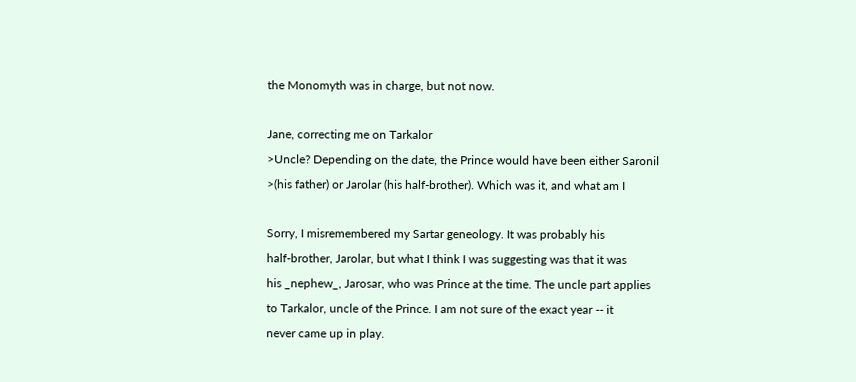the Monomyth was in charge, but not now.

Jane, correcting me on Tarkalor
>Uncle? Depending on the date, the Prince would have been either Saronil
>(his father) or Jarolar (his half-brother). Which was it, and what am I

Sorry, I misremembered my Sartar geneology. It was probably his
half-brother, Jarolar, but what I think I was suggesting was that it was
his _nephew_, Jarosar, who was Prince at the time. The uncle part applies
to Tarkalor, uncle of the Prince. I am not sure of the exact year -- it
never came up in play.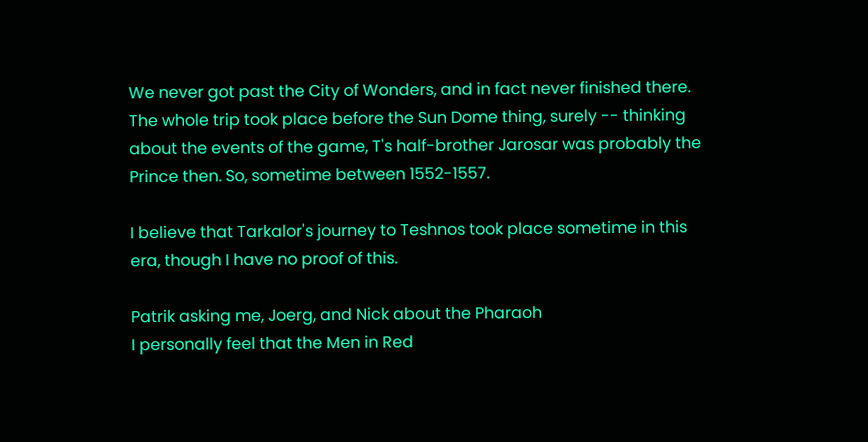We never got past the City of Wonders, and in fact never finished there.
The whole trip took place before the Sun Dome thing, surely -- thinking
about the events of the game, T's half-brother Jarosar was probably the
Prince then. So, sometime between 1552-1557.

I believe that Tarkalor's journey to Teshnos took place sometime in this
era, though I have no proof of this.

Patrik asking me, Joerg, and Nick about the Pharaoh
I personally feel that the Men in Red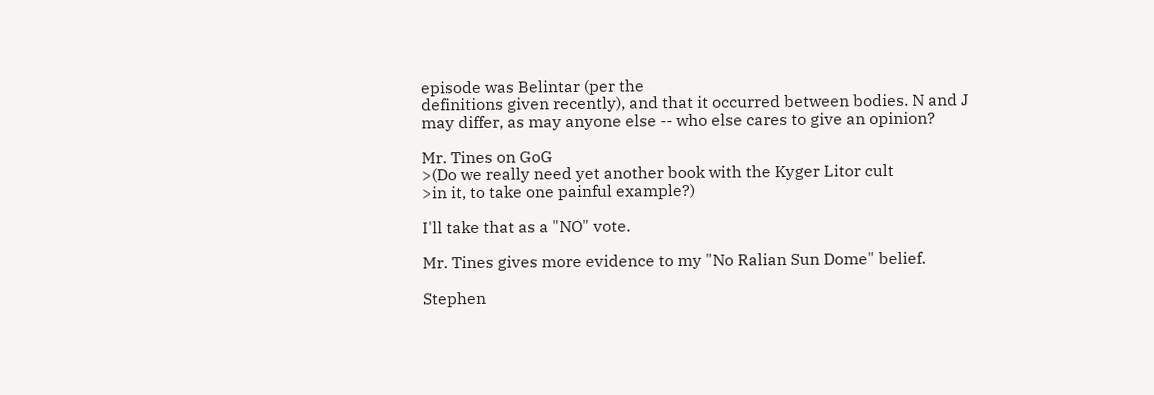episode was Belintar (per the
definitions given recently), and that it occurred between bodies. N and J
may differ, as may anyone else -- who else cares to give an opinion?

Mr. Tines on GoG
>(Do we really need yet another book with the Kyger Litor cult
>in it, to take one painful example?)

I'll take that as a "NO" vote.

Mr. Tines gives more evidence to my "No Ralian Sun Dome" belief.

Stephen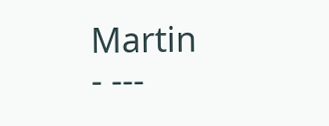Martin
- ---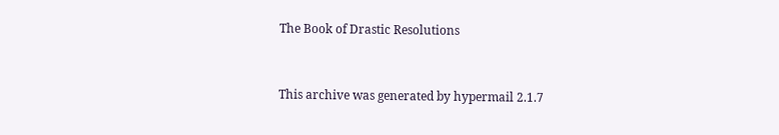The Book of Drastic Resolutions


This archive was generated by hypermail 2.1.7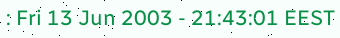: Fri 13 Jun 2003 - 21:43:01 EEST